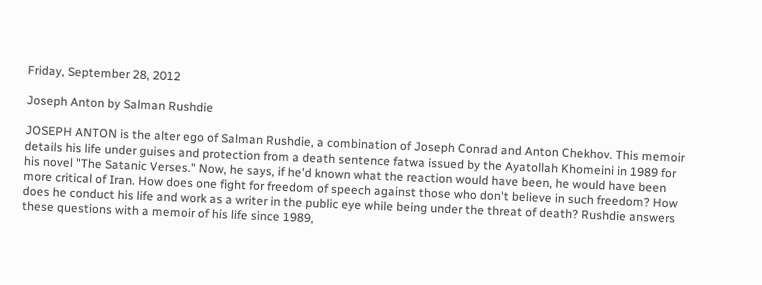Friday, September 28, 2012

Joseph Anton by Salman Rushdie

JOSEPH ANTON is the alter ego of Salman Rushdie, a combination of Joseph Conrad and Anton Chekhov. This memoir details his life under guises and protection from a death sentence fatwa issued by the Ayatollah Khomeini in 1989 for his novel "The Satanic Verses." Now, he says, if he'd known what the reaction would have been, he would have been more critical of Iran. How does one fight for freedom of speech against those who don't believe in such freedom? How does he conduct his life and work as a writer in the public eye while being under the threat of death? Rushdie answers these questions with a memoir of his life since 1989,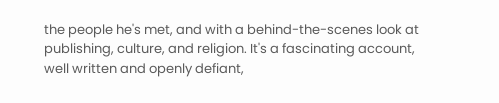the people he's met, and with a behind-the-scenes look at publishing, culture, and religion. It's a fascinating account, well written and openly defiant,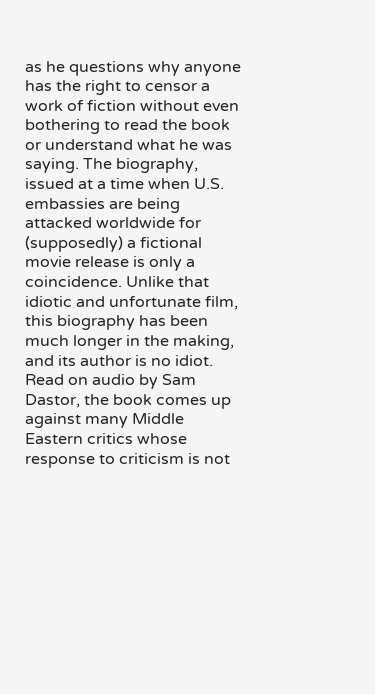as he questions why anyone has the right to censor a work of fiction without even bothering to read the book or understand what he was saying. The biography, issued at a time when U.S. embassies are being attacked worldwide for (supposedly) a fictional movie release is only a coincidence. Unlike that idiotic and unfortunate film, this biography has been much longer in the making, and its author is no idiot. Read on audio by Sam Dastor, the book comes up against many Middle Eastern critics whose response to criticism is not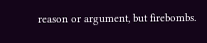reason or argument, but firebombs.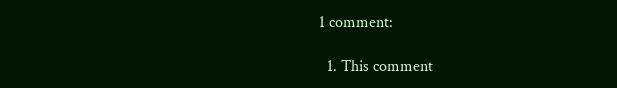1 comment:

  1. This comment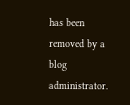has been removed by a blog administrator.